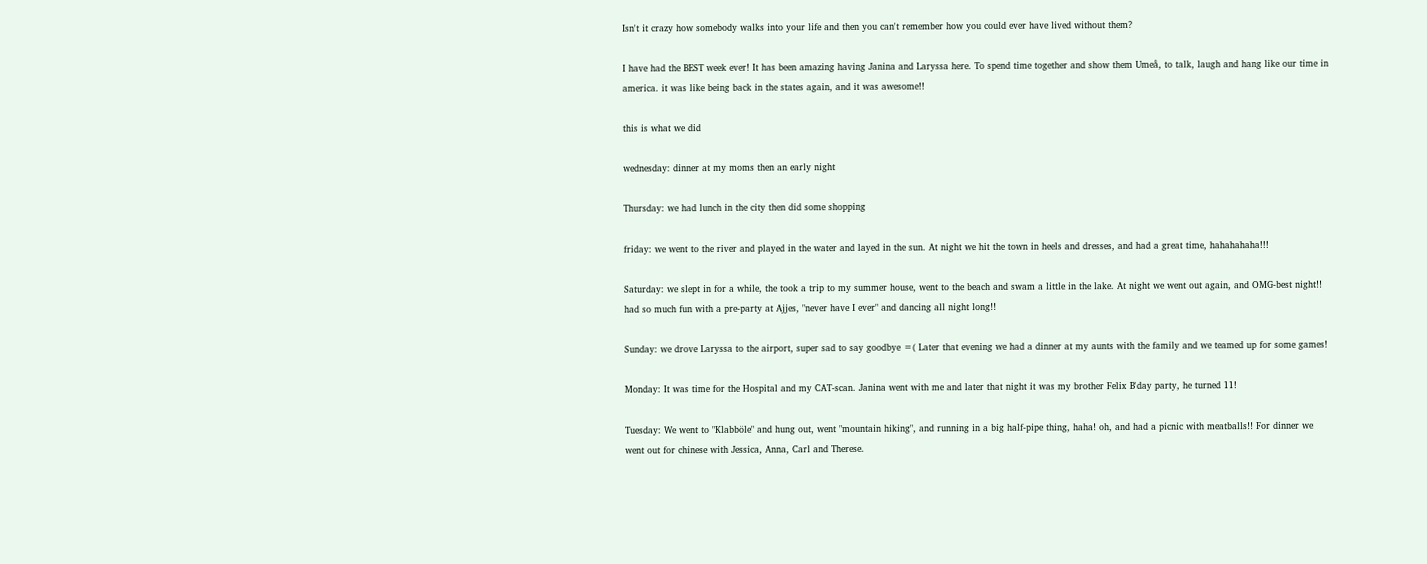Isn't it crazy how somebody walks into your life and then you can't remember how you could ever have lived without them?

I have had the BEST week ever! It has been amazing having Janina and Laryssa here. To spend time together and show them Umeå, to talk, laugh and hang like our time in america. it was like being back in the states again, and it was awesome!!

this is what we did

wednesday: dinner at my moms then an early night

Thursday: we had lunch in the city then did some shopping

friday: we went to the river and played in the water and layed in the sun. At night we hit the town in heels and dresses, and had a great time, hahahahaha!!!

Saturday: we slept in for a while, the took a trip to my summer house, went to the beach and swam a little in the lake. At night we went out again, and OMG-best night!! had so much fun with a pre-party at Ajjes, "never have I ever" and dancing all night long!!

Sunday: we drove Laryssa to the airport, super sad to say goodbye =( Later that evening we had a dinner at my aunts with the family and we teamed up for some games!

Monday: It was time for the Hospital and my CAT-scan. Janina went with me and later that night it was my brother Felix B'day party, he turned 11!

Tuesday: We went to "Klabböle" and hung out, went "mountain hiking", and running in a big half-pipe thing, haha! oh, and had a picnic with meatballs!! For dinner we went out for chinese with Jessica, Anna, Carl and Therese.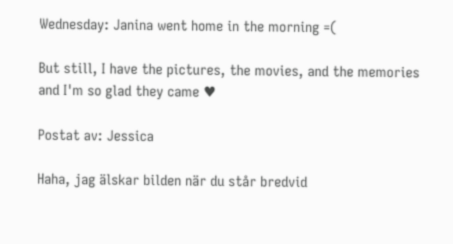Wednesday: Janina went home in the morning =(

But still, I have the pictures, the movies, and the memories and I'm so glad they came ♥

Postat av: Jessica

Haha, jag älskar bilden när du står bredvid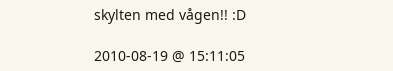skylten med vågen!! :D

2010-08-19 @ 15:11:05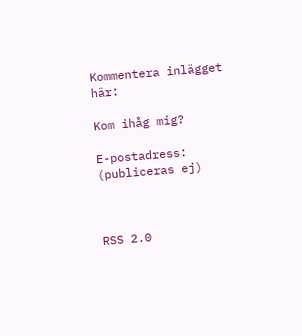Kommentera inlägget här:

Kom ihåg mig?

E-postadress: (publiceras ej)



RSS 2.0